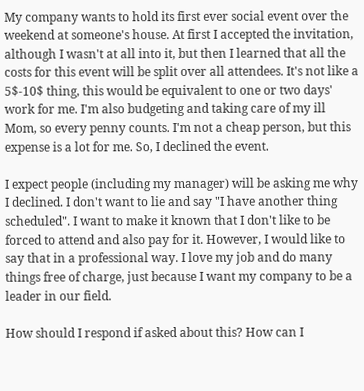My company wants to hold its first ever social event over the weekend at someone's house. At first I accepted the invitation, although I wasn't at all into it, but then I learned that all the costs for this event will be split over all attendees. It's not like a 5$-10$ thing, this would be equivalent to one or two days' work for me. I'm also budgeting and taking care of my ill Mom, so every penny counts. I'm not a cheap person, but this expense is a lot for me. So, I declined the event.

I expect people (including my manager) will be asking me why I declined. I don't want to lie and say "I have another thing scheduled". I want to make it known that I don't like to be forced to attend and also pay for it. However, I would like to say that in a professional way. I love my job and do many things free of charge, just because I want my company to be a leader in our field.

How should I respond if asked about this? How can I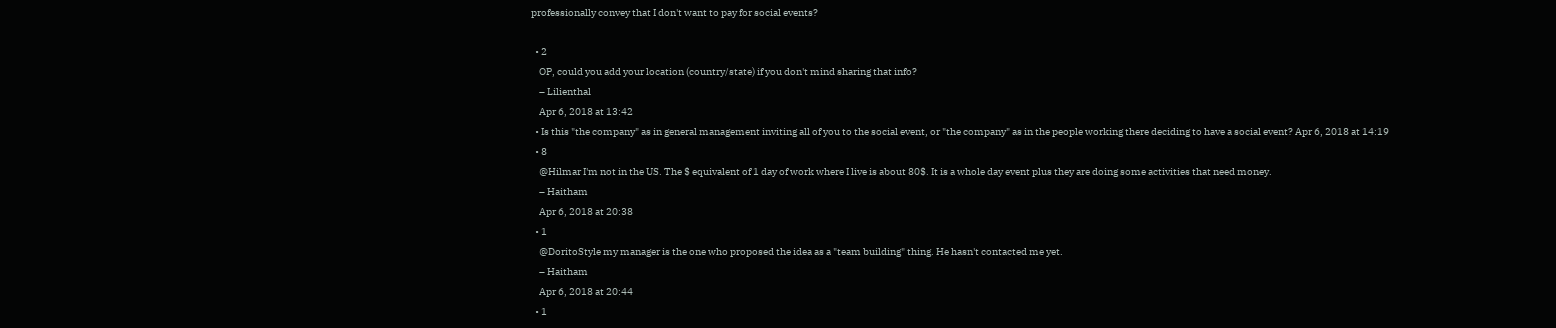professionally convey that I don't want to pay for social events?

  • 2
    OP, could you add your location (country/state) if you don't mind sharing that info?
    – Lilienthal
    Apr 6, 2018 at 13:42
  • Is this "the company" as in general management inviting all of you to the social event, or "the company" as in the people working there deciding to have a social event? Apr 6, 2018 at 14:19
  • 8
    @Hilmar I'm not in the US. The $ equivalent of 1 day of work where I live is about 80$. It is a whole day event plus they are doing some activities that need money.
    – Haitham
    Apr 6, 2018 at 20:38
  • 1
    @DoritoStyle my manager is the one who proposed the idea as a "team building" thing. He hasn't contacted me yet.
    – Haitham
    Apr 6, 2018 at 20:44
  • 1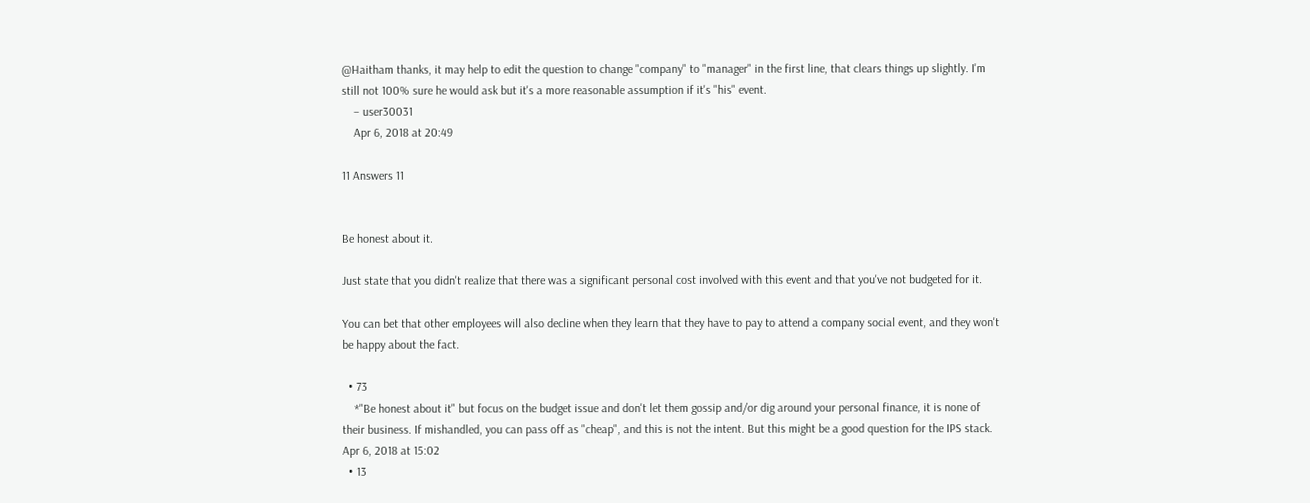@Haitham thanks, it may help to edit the question to change "company" to "manager" in the first line, that clears things up slightly. I'm still not 100% sure he would ask but it's a more reasonable assumption if it's "his" event.
    – user30031
    Apr 6, 2018 at 20:49

11 Answers 11


Be honest about it.

Just state that you didn't realize that there was a significant personal cost involved with this event and that you've not budgeted for it.

You can bet that other employees will also decline when they learn that they have to pay to attend a company social event, and they won't be happy about the fact.

  • 73
    *"Be honest about it" but focus on the budget issue and don't let them gossip and/or dig around your personal finance, it is none of their business. If mishandled, you can pass off as "cheap", and this is not the intent. But this might be a good question for the IPS stack. Apr 6, 2018 at 15:02
  • 13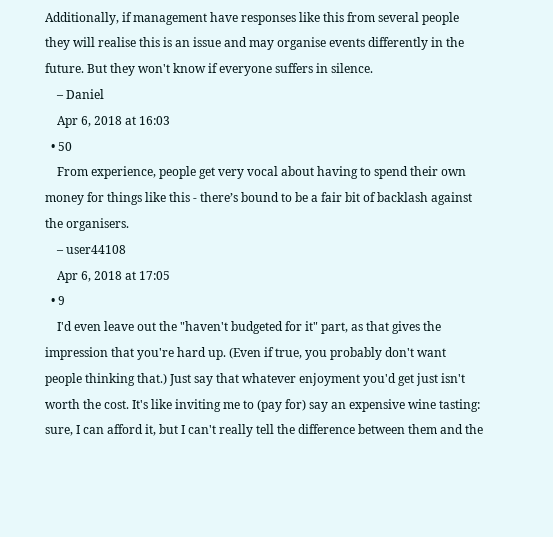Additionally, if management have responses like this from several people they will realise this is an issue and may organise events differently in the future. But they won't know if everyone suffers in silence.
    – Daniel
    Apr 6, 2018 at 16:03
  • 50
    From experience, people get very vocal about having to spend their own money for things like this - there’s bound to be a fair bit of backlash against the organisers.
    – user44108
    Apr 6, 2018 at 17:05
  • 9
    I'd even leave out the "haven't budgeted for it" part, as that gives the impression that you're hard up. (Even if true, you probably don't want people thinking that.) Just say that whatever enjoyment you'd get just isn't worth the cost. It's like inviting me to (pay for) say an expensive wine tasting: sure, I can afford it, but I can't really tell the difference between them and the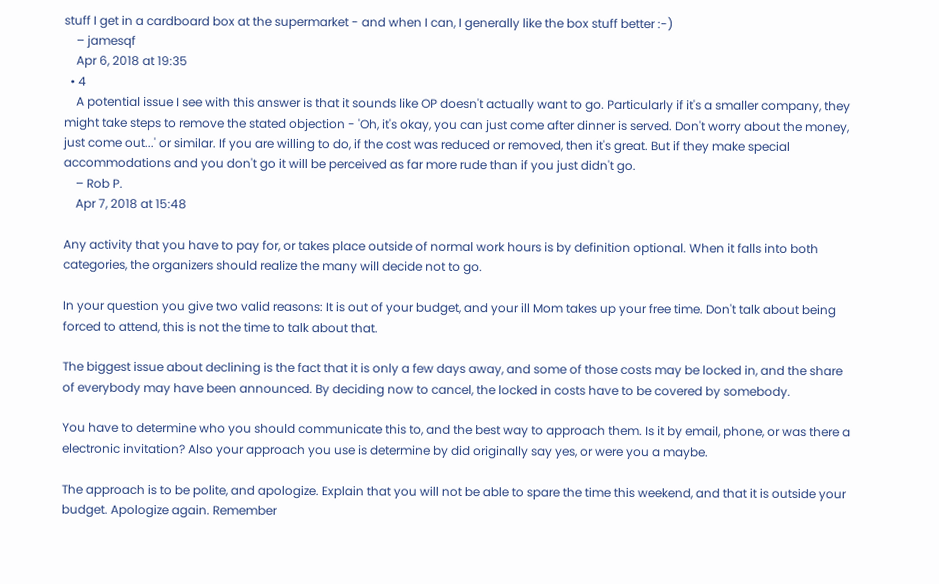stuff I get in a cardboard box at the supermarket - and when I can, I generally like the box stuff better :-)
    – jamesqf
    Apr 6, 2018 at 19:35
  • 4
    A potential issue I see with this answer is that it sounds like OP doesn't actually want to go. Particularly if it's a smaller company, they might take steps to remove the stated objection - 'Oh, it's okay, you can just come after dinner is served. Don't worry about the money, just come out...' or similar. If you are willing to do, if the cost was reduced or removed, then it's great. But if they make special accommodations and you don't go it will be perceived as far more rude than if you just didn't go.
    – Rob P.
    Apr 7, 2018 at 15:48

Any activity that you have to pay for, or takes place outside of normal work hours is by definition optional. When it falls into both categories, the organizers should realize the many will decide not to go.

In your question you give two valid reasons: It is out of your budget, and your ill Mom takes up your free time. Don't talk about being forced to attend, this is not the time to talk about that.

The biggest issue about declining is the fact that it is only a few days away, and some of those costs may be locked in, and the share of everybody may have been announced. By deciding now to cancel, the locked in costs have to be covered by somebody.

You have to determine who you should communicate this to, and the best way to approach them. Is it by email, phone, or was there a electronic invitation? Also your approach you use is determine by did originally say yes, or were you a maybe.

The approach is to be polite, and apologize. Explain that you will not be able to spare the time this weekend, and that it is outside your budget. Apologize again. Remember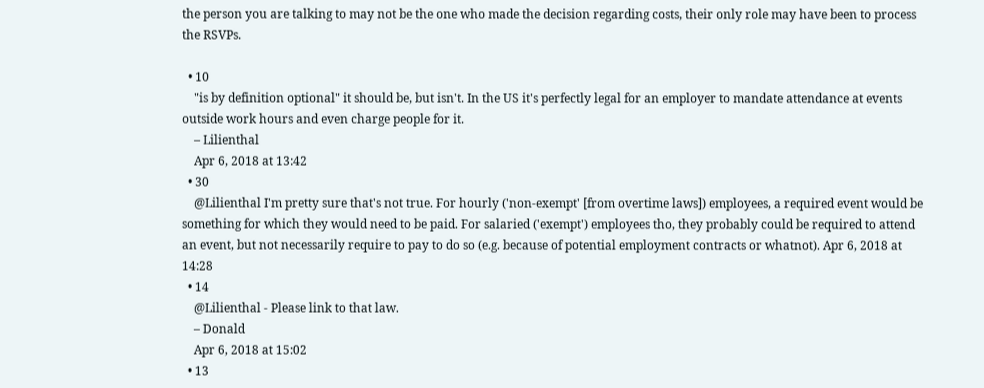the person you are talking to may not be the one who made the decision regarding costs, their only role may have been to process the RSVPs.

  • 10
    "is by definition optional" it should be, but isn't. In the US it's perfectly legal for an employer to mandate attendance at events outside work hours and even charge people for it.
    – Lilienthal
    Apr 6, 2018 at 13:42
  • 30
    @Lilienthal I'm pretty sure that's not true. For hourly ('non-exempt' [from overtime laws]) employees, a required event would be something for which they would need to be paid. For salaried ('exempt') employees tho, they probably could be required to attend an event, but not necessarily require to pay to do so (e.g. because of potential employment contracts or whatnot). Apr 6, 2018 at 14:28
  • 14
    @Lilienthal - Please link to that law.
    – Donald
    Apr 6, 2018 at 15:02
  • 13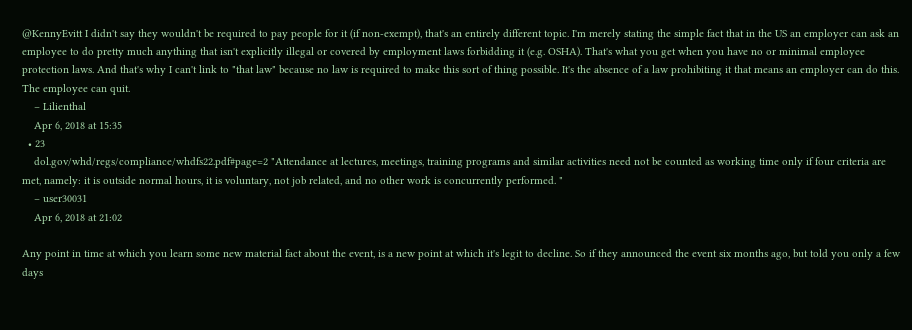@KennyEvitt I didn't say they wouldn't be required to pay people for it (if non-exempt), that's an entirely different topic. I'm merely stating the simple fact that in the US an employer can ask an employee to do pretty much anything that isn't explicitly illegal or covered by employment laws forbidding it (e.g. OSHA). That's what you get when you have no or minimal employee protection laws. And that's why I can't link to "that law" because no law is required to make this sort of thing possible. It's the absence of a law prohibiting it that means an employer can do this. The employee can quit.
    – Lilienthal
    Apr 6, 2018 at 15:35
  • 23
    dol.gov/whd/regs/compliance/whdfs22.pdf#page=2 "Attendance at lectures, meetings, training programs and similar activities need not be counted as working time only if four criteria are met, namely: it is outside normal hours, it is voluntary, not job related, and no other work is concurrently performed. "
    – user30031
    Apr 6, 2018 at 21:02

Any point in time at which you learn some new material fact about the event, is a new point at which it's legit to decline. So if they announced the event six months ago, but told you only a few days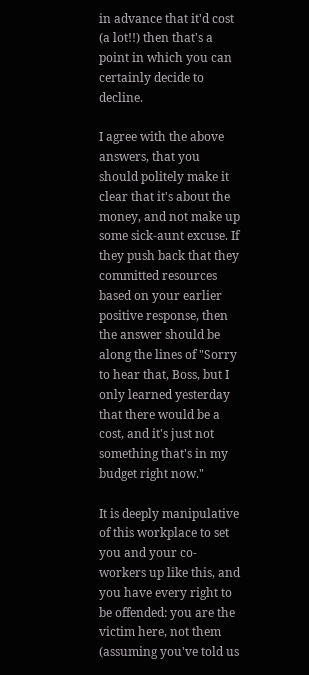in advance that it'd cost (a lot!!) then that's a point in which you can certainly decide to decline.

I agree with the above answers, that you should politely make it clear that it's about the money, and not make up some sick-aunt excuse. If they push back that they committed resources based on your earlier positive response, then the answer should be along the lines of "Sorry to hear that, Boss, but I only learned yesterday that there would be a cost, and it's just not something that's in my budget right now."

It is deeply manipulative of this workplace to set you and your co-workers up like this, and you have every right to be offended: you are the victim here, not them (assuming you've told us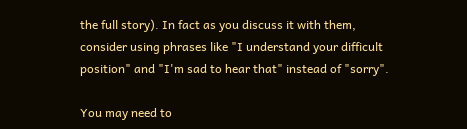the full story). In fact as you discuss it with them, consider using phrases like "I understand your difficult position" and "I'm sad to hear that" instead of "sorry".

You may need to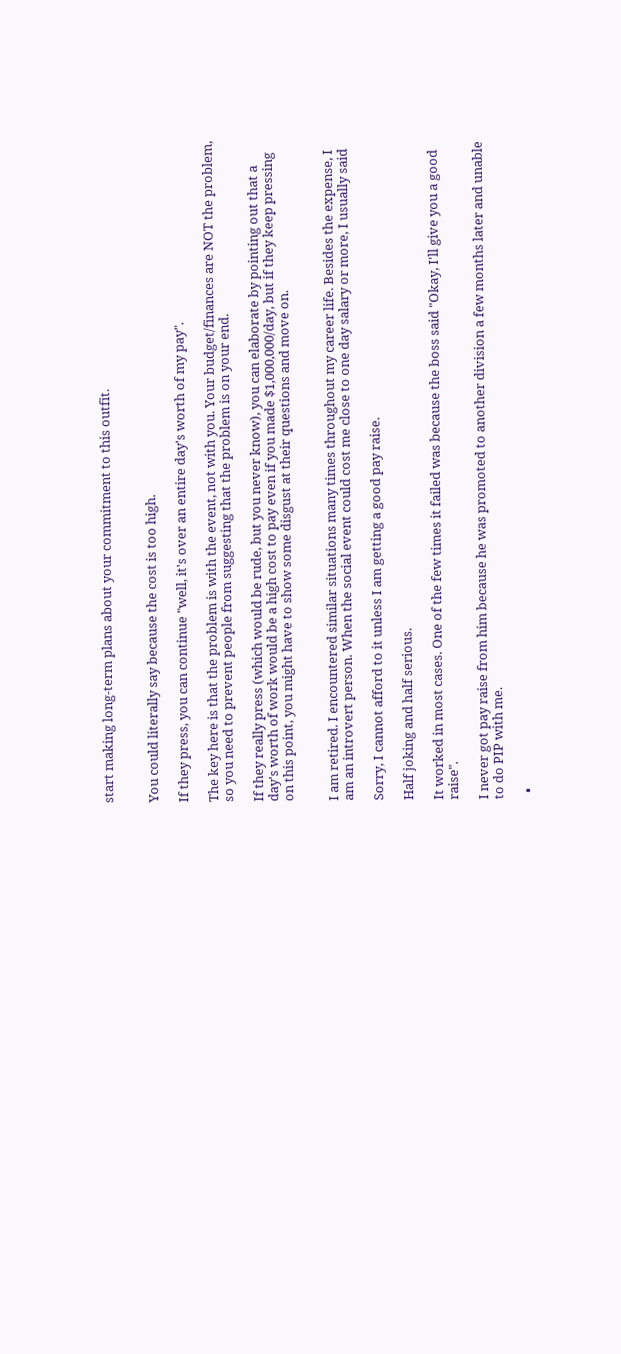start making long-term plans about your commitment to this outfit.


You could literally say because the cost is too high.

If they press, you can continue "well, it's over an entire day's worth of my pay".

The key here is that the problem is with the event, not with you. Your budget/finances are NOT the problem, so you need to prevent people from suggesting that the problem is on your end.

If they really press (which would be rude, but you never know), you can elaborate by pointing out that a day's worth of work would be a high cost to pay even if you made $1,000,000/day, but if they keep pressing on this point, you might have to show some disgust at their questions and move on.


I am retired. I encountered similar situations many times throughout my career life. Besides the expense, I am an introvert person. When the social event could cost me close to one day salary or more, I usually said

Sorry, I cannot afford to it unless I am getting a good pay raise.

Half joking and half serious.

It worked in most cases. One of the few times it failed was because the boss said "Okay, I'll give you a good raise".

I never got pay raise from him because he was promoted to another division a few months later and unable to do PIP with me.

  •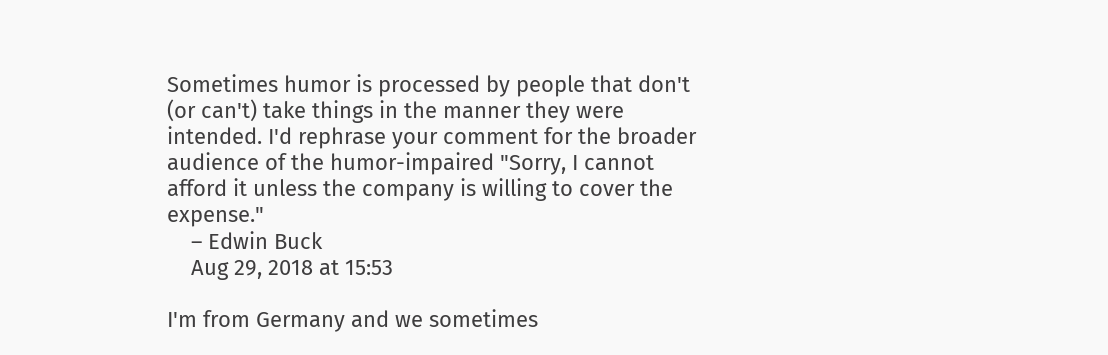Sometimes humor is processed by people that don't (or can't) take things in the manner they were intended. I'd rephrase your comment for the broader audience of the humor-impaired "Sorry, I cannot afford it unless the company is willing to cover the expense."
    – Edwin Buck
    Aug 29, 2018 at 15:53

I'm from Germany and we sometimes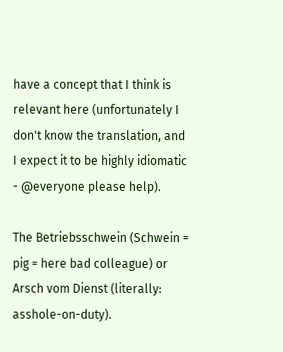have a concept that I think is relevant here (unfortunately I don't know the translation, and I expect it to be highly idiomatic - @everyone please help).

The Betriebsschwein (Schwein = pig = here bad colleague) or Arsch vom Dienst (literally: asshole-on-duty).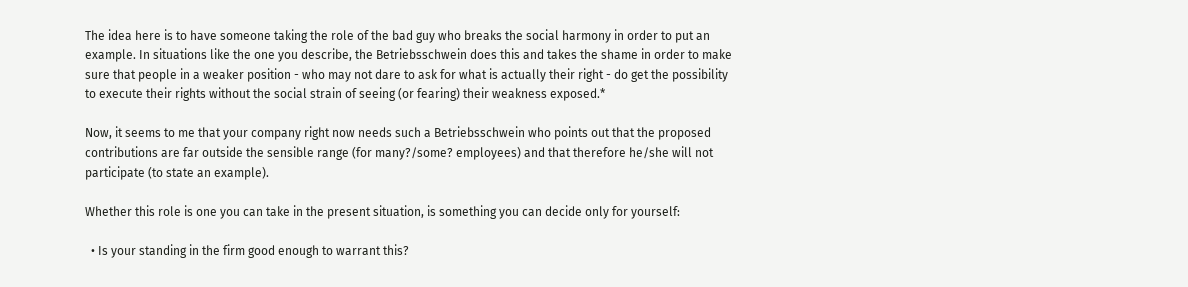The idea here is to have someone taking the role of the bad guy who breaks the social harmony in order to put an example. In situations like the one you describe, the Betriebsschwein does this and takes the shame in order to make sure that people in a weaker position - who may not dare to ask for what is actually their right - do get the possibility to execute their rights without the social strain of seeing (or fearing) their weakness exposed.*

Now, it seems to me that your company right now needs such a Betriebsschwein who points out that the proposed contributions are far outside the sensible range (for many?/some? employees) and that therefore he/she will not participate (to state an example).

Whether this role is one you can take in the present situation, is something you can decide only for yourself:

  • Is your standing in the firm good enough to warrant this?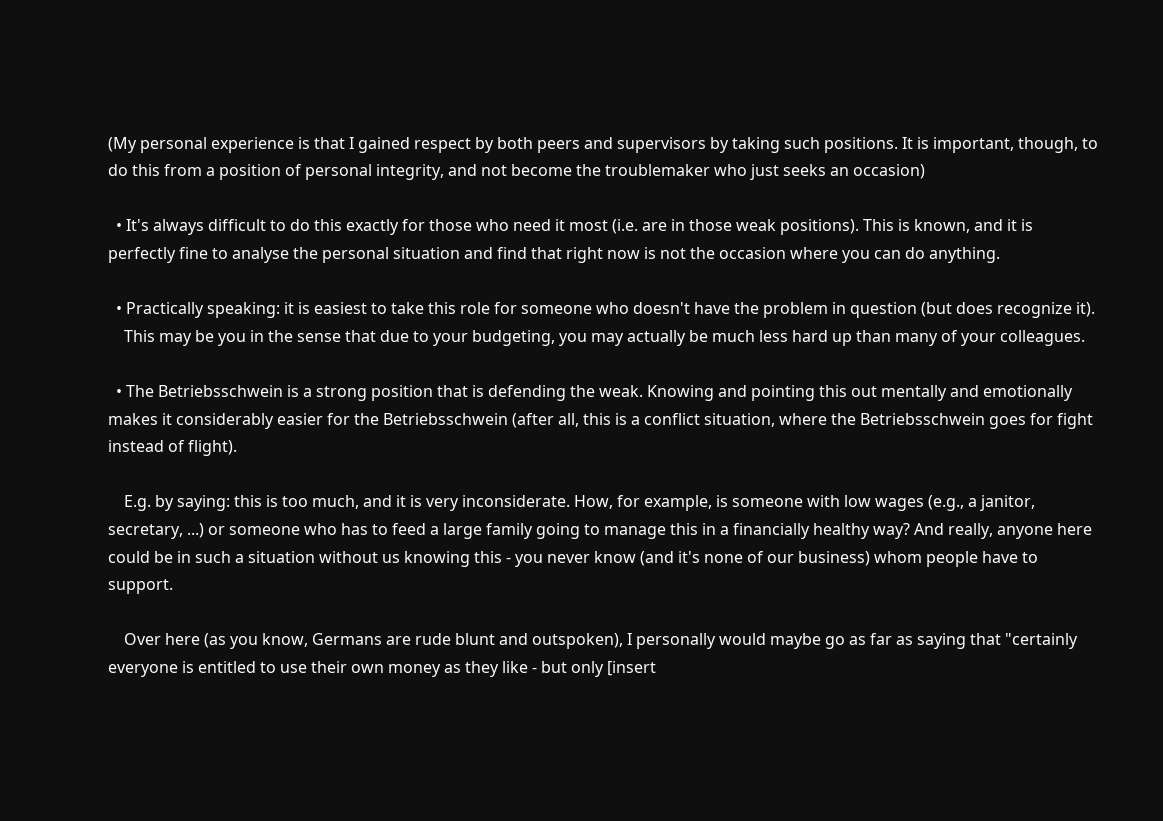(My personal experience is that I gained respect by both peers and supervisors by taking such positions. It is important, though, to do this from a position of personal integrity, and not become the troublemaker who just seeks an occasion)

  • It's always difficult to do this exactly for those who need it most (i.e. are in those weak positions). This is known, and it is perfectly fine to analyse the personal situation and find that right now is not the occasion where you can do anything.

  • Practically speaking: it is easiest to take this role for someone who doesn't have the problem in question (but does recognize it).
    This may be you in the sense that due to your budgeting, you may actually be much less hard up than many of your colleagues.

  • The Betriebsschwein is a strong position that is defending the weak. Knowing and pointing this out mentally and emotionally makes it considerably easier for the Betriebsschwein (after all, this is a conflict situation, where the Betriebsschwein goes for fight instead of flight).

    E.g. by saying: this is too much, and it is very inconsiderate. How, for example, is someone with low wages (e.g., a janitor, secretary, ...) or someone who has to feed a large family going to manage this in a financially healthy way? And really, anyone here could be in such a situation without us knowing this - you never know (and it's none of our business) whom people have to support.

    Over here (as you know, Germans are rude blunt and outspoken), I personally would maybe go as far as saying that "certainly everyone is entitled to use their own money as they like - but only [insert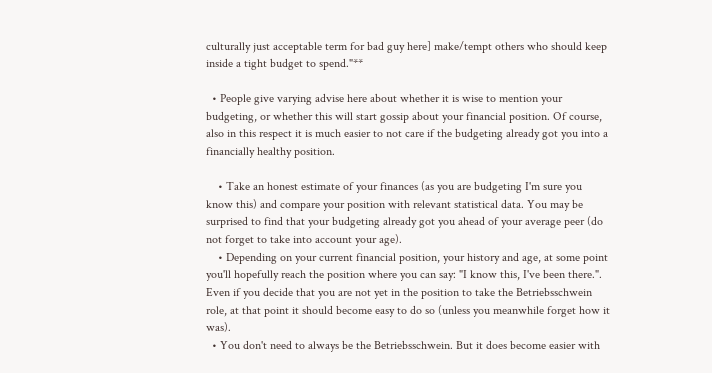culturally just acceptable term for bad guy here] make/tempt others who should keep inside a tight budget to spend."**

  • People give varying advise here about whether it is wise to mention your budgeting, or whether this will start gossip about your financial position. Of course, also in this respect it is much easier to not care if the budgeting already got you into a financially healthy position.

    • Take an honest estimate of your finances (as you are budgeting I'm sure you know this) and compare your position with relevant statistical data. You may be surprised to find that your budgeting already got you ahead of your average peer (do not forget to take into account your age).
    • Depending on your current financial position, your history and age, at some point you'll hopefully reach the position where you can say: "I know this, I've been there.". Even if you decide that you are not yet in the position to take the Betriebsschwein role, at that point it should become easy to do so (unless you meanwhile forget how it was).
  • You don't need to always be the Betriebsschwein. But it does become easier with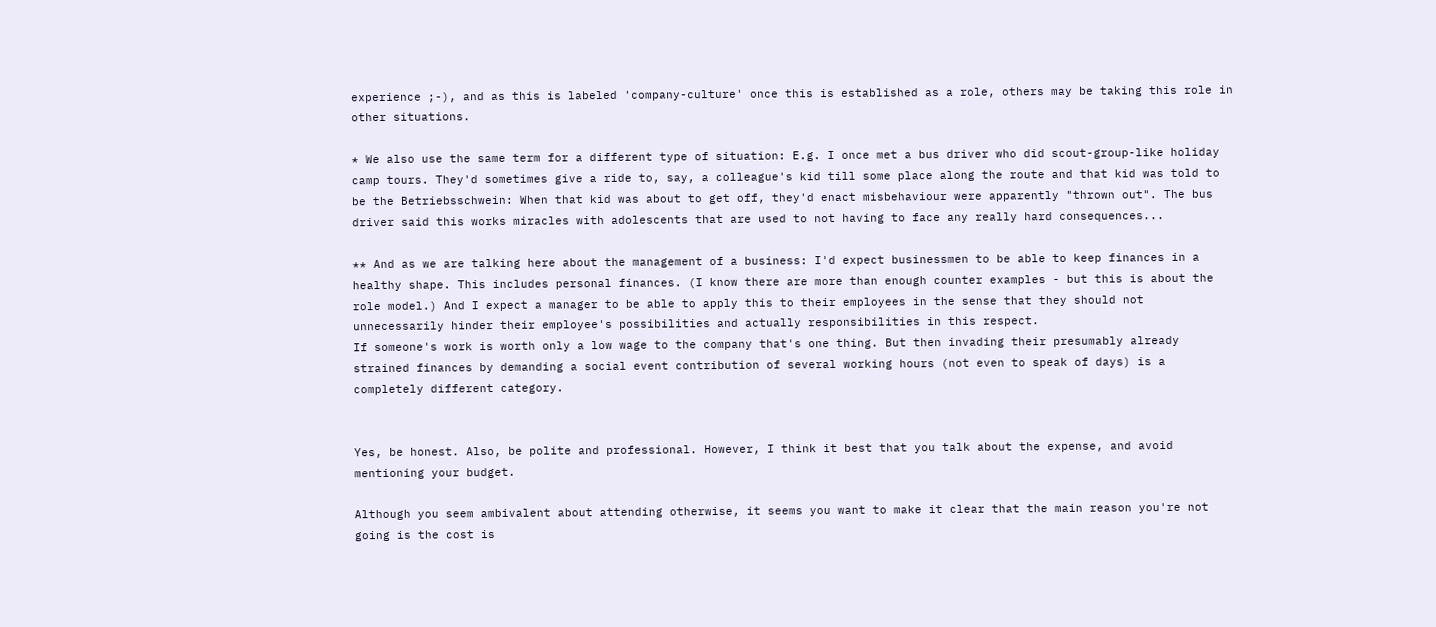experience ;-), and as this is labeled 'company-culture' once this is established as a role, others may be taking this role in other situations.

* We also use the same term for a different type of situation: E.g. I once met a bus driver who did scout-group-like holiday camp tours. They'd sometimes give a ride to, say, a colleague's kid till some place along the route and that kid was told to be the Betriebsschwein: When that kid was about to get off, they'd enact misbehaviour were apparently "thrown out". The bus driver said this works miracles with adolescents that are used to not having to face any really hard consequences...

** And as we are talking here about the management of a business: I'd expect businessmen to be able to keep finances in a healthy shape. This includes personal finances. (I know there are more than enough counter examples - but this is about the role model.) And I expect a manager to be able to apply this to their employees in the sense that they should not unnecessarily hinder their employee's possibilities and actually responsibilities in this respect.
If someone's work is worth only a low wage to the company that's one thing. But then invading their presumably already strained finances by demanding a social event contribution of several working hours (not even to speak of days) is a completely different category.


Yes, be honest. Also, be polite and professional. However, I think it best that you talk about the expense, and avoid mentioning your budget.

Although you seem ambivalent about attending otherwise, it seems you want to make it clear that the main reason you're not going is the cost is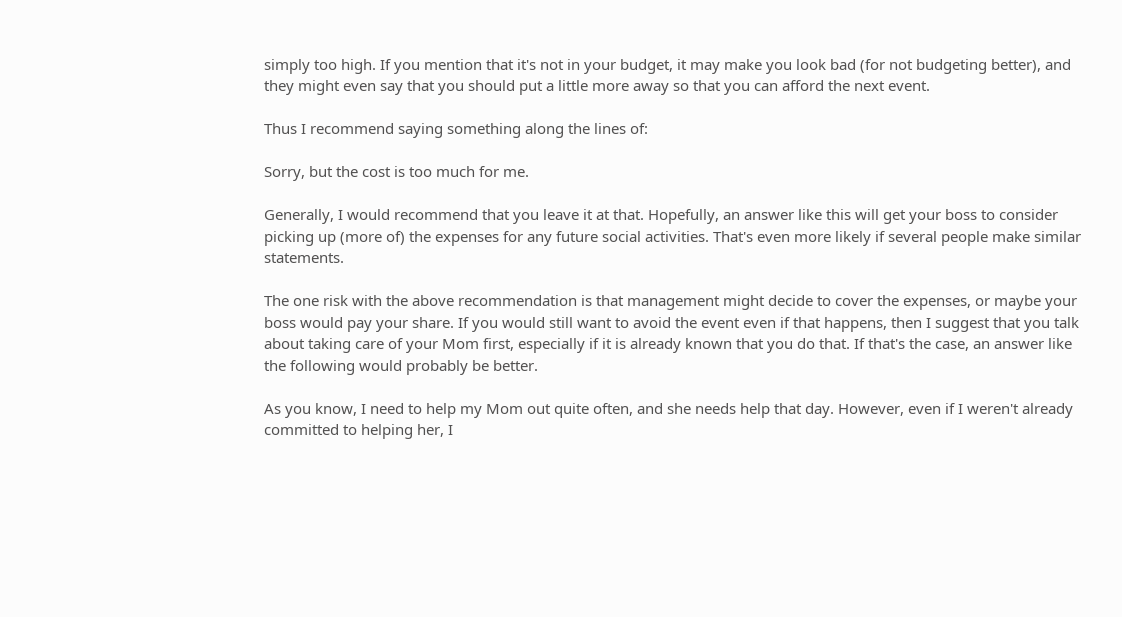simply too high. If you mention that it's not in your budget, it may make you look bad (for not budgeting better), and they might even say that you should put a little more away so that you can afford the next event.

Thus I recommend saying something along the lines of:

Sorry, but the cost is too much for me.

Generally, I would recommend that you leave it at that. Hopefully, an answer like this will get your boss to consider picking up (more of) the expenses for any future social activities. That's even more likely if several people make similar statements.

The one risk with the above recommendation is that management might decide to cover the expenses, or maybe your boss would pay your share. If you would still want to avoid the event even if that happens, then I suggest that you talk about taking care of your Mom first, especially if it is already known that you do that. If that's the case, an answer like the following would probably be better.

As you know, I need to help my Mom out quite often, and she needs help that day. However, even if I weren't already committed to helping her, I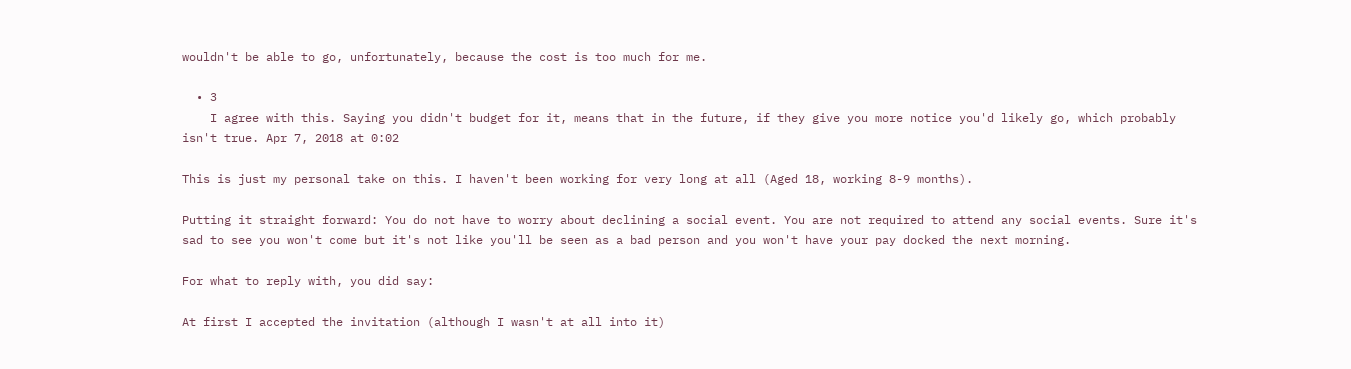wouldn't be able to go, unfortunately, because the cost is too much for me.

  • 3
    I agree with this. Saying you didn't budget for it, means that in the future, if they give you more notice you'd likely go, which probably isn't true. Apr 7, 2018 at 0:02

This is just my personal take on this. I haven't been working for very long at all (Aged 18, working 8-9 months).

Putting it straight forward: You do not have to worry about declining a social event. You are not required to attend any social events. Sure it's sad to see you won't come but it's not like you'll be seen as a bad person and you won't have your pay docked the next morning.

For what to reply with, you did say:

At first I accepted the invitation (although I wasn't at all into it)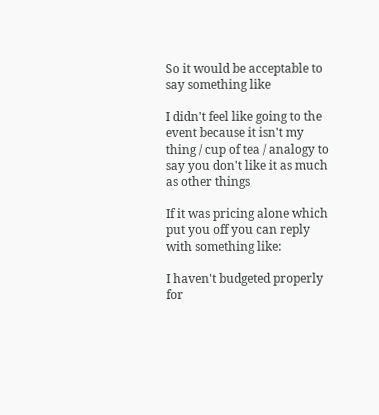So it would be acceptable to say something like

I didn't feel like going to the event because it isn't my thing / cup of tea / analogy to say you don't like it as much as other things

If it was pricing alone which put you off you can reply with something like:

I haven't budgeted properly for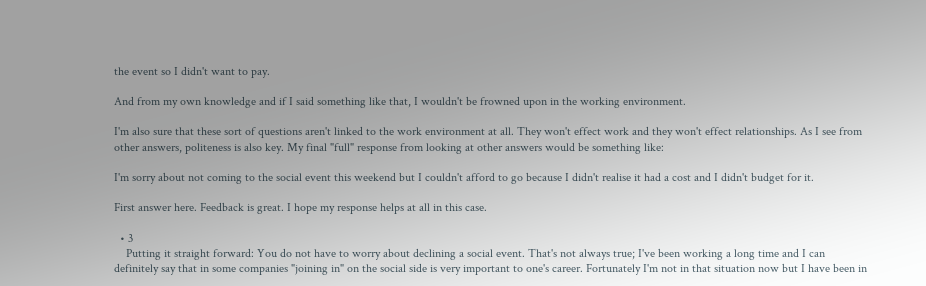the event so I didn't want to pay.

And from my own knowledge and if I said something like that, I wouldn't be frowned upon in the working environment.

I'm also sure that these sort of questions aren't linked to the work environment at all. They won't effect work and they won't effect relationships. As I see from other answers, politeness is also key. My final "full" response from looking at other answers would be something like:

I'm sorry about not coming to the social event this weekend but I couldn't afford to go because I didn't realise it had a cost and I didn't budget for it.

First answer here. Feedback is great. I hope my response helps at all in this case.

  • 3
    Putting it straight forward: You do not have to worry about declining a social event. That's not always true; I've been working a long time and I can definitely say that in some companies "joining in" on the social side is very important to one's career. Fortunately I'm not in that situation now but I have been in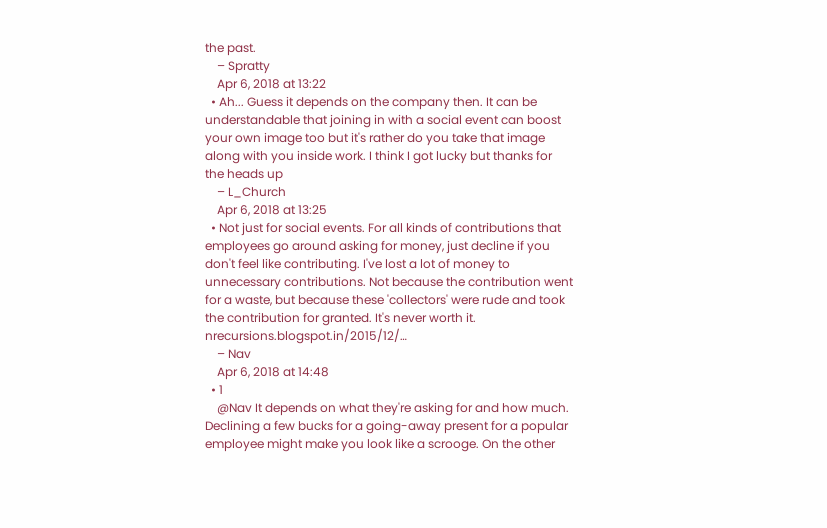the past.
    – Spratty
    Apr 6, 2018 at 13:22
  • Ah... Guess it depends on the company then. It can be understandable that joining in with a social event can boost your own image too but it's rather do you take that image along with you inside work. I think I got lucky but thanks for the heads up
    – L_Church
    Apr 6, 2018 at 13:25
  • Not just for social events. For all kinds of contributions that employees go around asking for money, just decline if you don't feel like contributing. I've lost a lot of money to unnecessary contributions. Not because the contribution went for a waste, but because these 'collectors' were rude and took the contribution for granted. It's never worth it. nrecursions.blogspot.in/2015/12/…
    – Nav
    Apr 6, 2018 at 14:48
  • 1
    @Nav It depends on what they're asking for and how much. Declining a few bucks for a going-away present for a popular employee might make you look like a scrooge. On the other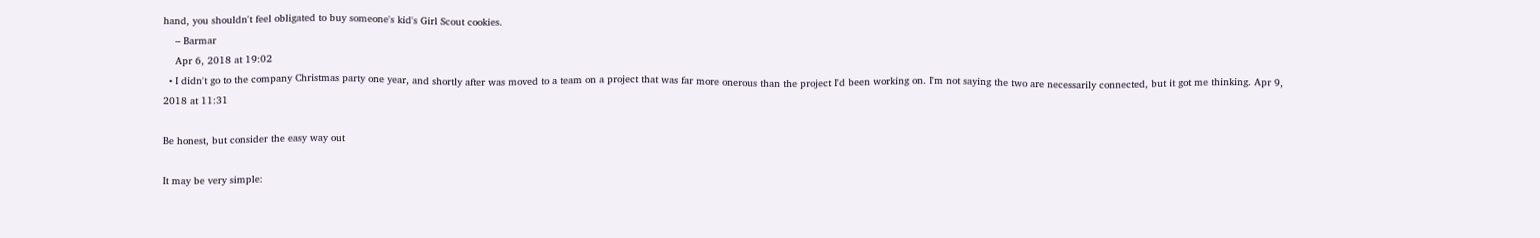hand, you shouldn't feel obligated to buy someone's kid's Girl Scout cookies.
    – Barmar
    Apr 6, 2018 at 19:02
  • I didn't go to the company Christmas party one year, and shortly after was moved to a team on a project that was far more onerous than the project I'd been working on. I'm not saying the two are necessarily connected, but it got me thinking. Apr 9, 2018 at 11:31

Be honest, but consider the easy way out

It may be very simple: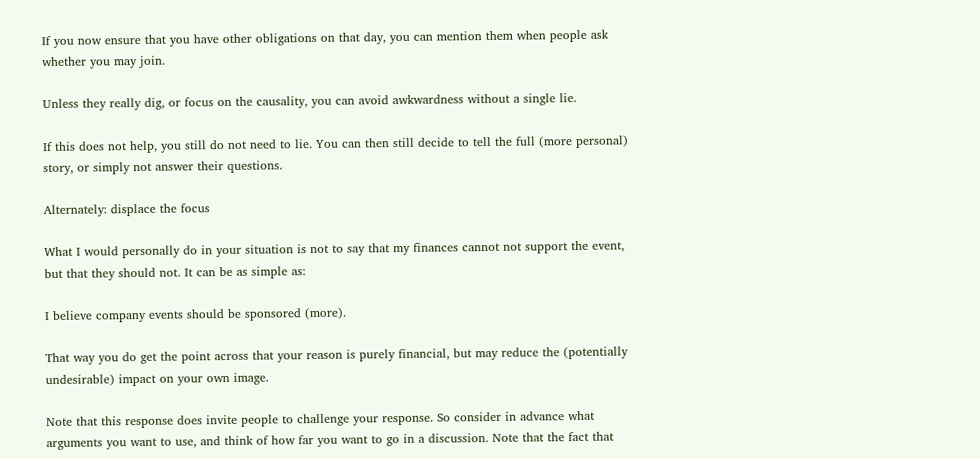If you now ensure that you have other obligations on that day, you can mention them when people ask whether you may join.

Unless they really dig, or focus on the causality, you can avoid awkwardness without a single lie.

If this does not help, you still do not need to lie. You can then still decide to tell the full (more personal) story, or simply not answer their questions.

Alternately: displace the focus

What I would personally do in your situation is not to say that my finances cannot not support the event, but that they should not. It can be as simple as:

I believe company events should be sponsored (more).

That way you do get the point across that your reason is purely financial, but may reduce the (potentially undesirable) impact on your own image.

Note that this response does invite people to challenge your response. So consider in advance what arguments you want to use, and think of how far you want to go in a discussion. Note that the fact that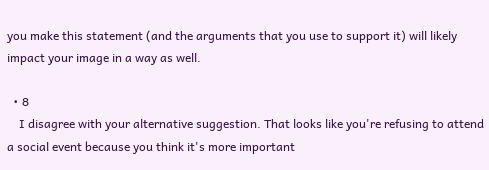you make this statement (and the arguments that you use to support it) will likely impact your image in a way as well.

  • 8
    I disagree with your alternative suggestion. That looks like you're refusing to attend a social event because you think it's more important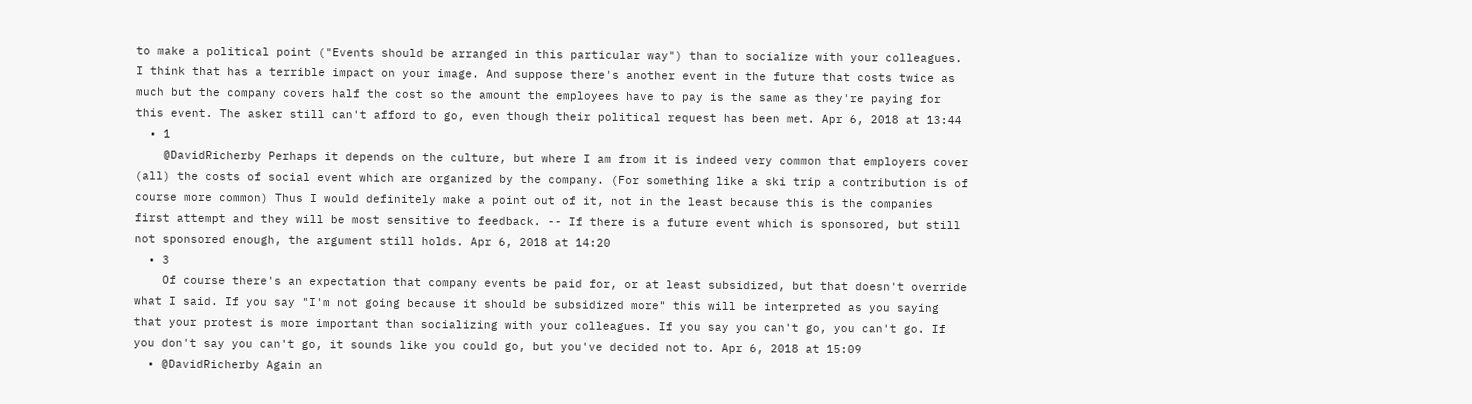to make a political point ("Events should be arranged in this particular way") than to socialize with your colleagues. I think that has a terrible impact on your image. And suppose there's another event in the future that costs twice as much but the company covers half the cost so the amount the employees have to pay is the same as they're paying for this event. The asker still can't afford to go, even though their political request has been met. Apr 6, 2018 at 13:44
  • 1
    @DavidRicherby Perhaps it depends on the culture, but where I am from it is indeed very common that employers cover (all) the costs of social event which are organized by the company. (For something like a ski trip a contribution is of course more common) Thus I would definitely make a point out of it, not in the least because this is the companies first attempt and they will be most sensitive to feedback. -- If there is a future event which is sponsored, but still not sponsored enough, the argument still holds. Apr 6, 2018 at 14:20
  • 3
    Of course there's an expectation that company events be paid for, or at least subsidized, but that doesn't override what I said. If you say "I'm not going because it should be subsidized more" this will be interpreted as you saying that your protest is more important than socializing with your colleagues. If you say you can't go, you can't go. If you don't say you can't go, it sounds like you could go, but you've decided not to. Apr 6, 2018 at 15:09
  • @DavidRicherby Again an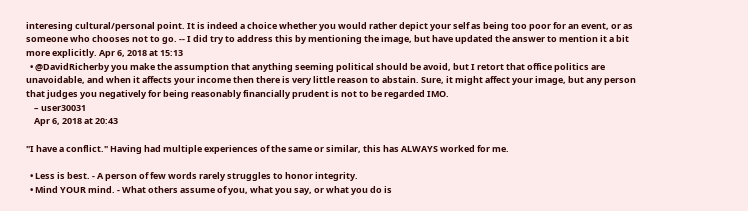interesing cultural/personal point. It is indeed a choice whether you would rather depict your self as being too poor for an event, or as someone who chooses not to go. -- I did try to address this by mentioning the image, but have updated the answer to mention it a bit more explicitly. Apr 6, 2018 at 15:13
  • @DavidRicherby you make the assumption that anything seeming political should be avoid, but I retort that office politics are unavoidable, and when it affects your income then there is very little reason to abstain. Sure, it might affect your image, but any person that judges you negatively for being reasonably financially prudent is not to be regarded IMO.
    – user30031
    Apr 6, 2018 at 20:43

"I have a conflict." Having had multiple experiences of the same or similar, this has ALWAYS worked for me.

  • Less is best. - A person of few words rarely struggles to honor integrity.
  • Mind YOUR mind. - What others assume of you, what you say, or what you do is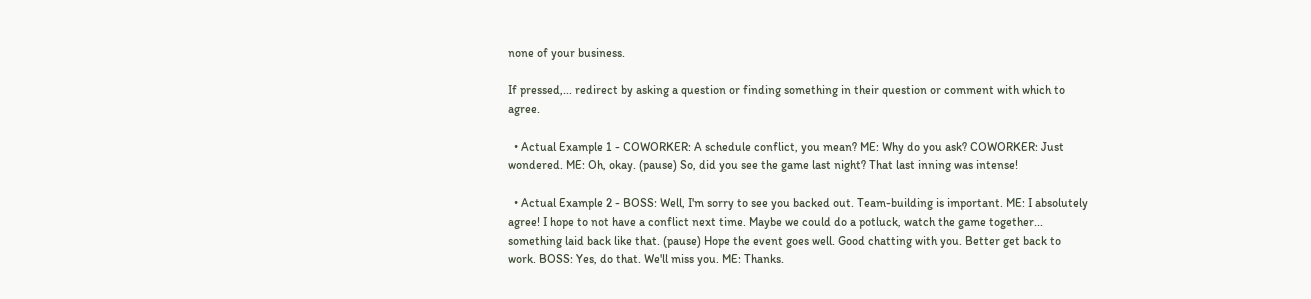none of your business.

If pressed,... redirect by asking a question or finding something in their question or comment with which to agree.

  • Actual Example 1 - COWORKER: A schedule conflict, you mean? ME: Why do you ask? COWORKER: Just wondered. ME: Oh, okay. (pause) So, did you see the game last night? That last inning was intense!

  • Actual Example 2 - BOSS: Well, I'm sorry to see you backed out. Team-building is important. ME: I absolutely agree! I hope to not have a conflict next time. Maybe we could do a potluck, watch the game together... something laid back like that. (pause) Hope the event goes well. Good chatting with you. Better get back to work. BOSS: Yes, do that. We'll miss you. ME: Thanks.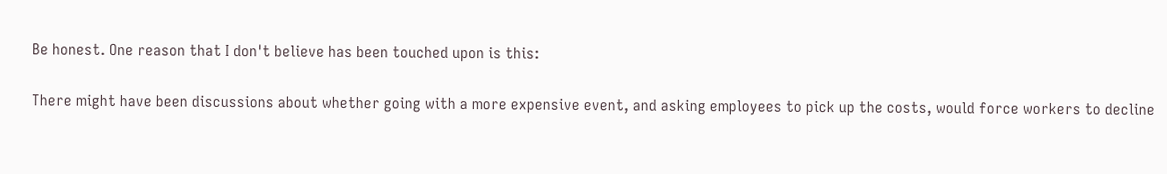Be honest. One reason that I don't believe has been touched upon is this:

There might have been discussions about whether going with a more expensive event, and asking employees to pick up the costs, would force workers to decline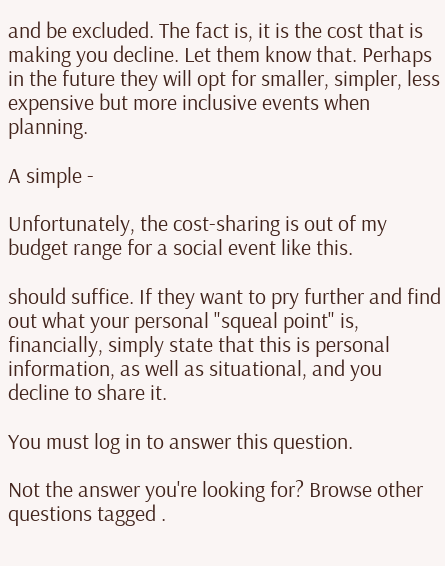and be excluded. The fact is, it is the cost that is making you decline. Let them know that. Perhaps in the future they will opt for smaller, simpler, less expensive but more inclusive events when planning.

A simple -

Unfortunately, the cost-sharing is out of my budget range for a social event like this.

should suffice. If they want to pry further and find out what your personal "squeal point" is, financially, simply state that this is personal information, as well as situational, and you decline to share it.

You must log in to answer this question.

Not the answer you're looking for? Browse other questions tagged .